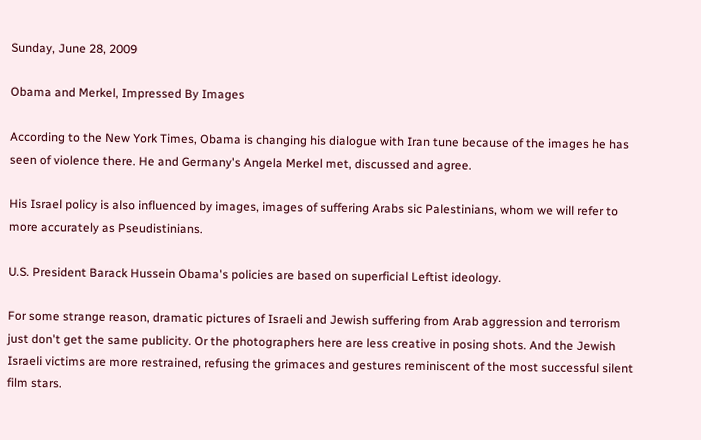Sunday, June 28, 2009

Obama and Merkel, Impressed By Images

According to the New York Times, Obama is changing his dialogue with Iran tune because of the images he has seen of violence there. He and Germany's Angela Merkel met, discussed and agree.

His Israel policy is also influenced by images, images of suffering Arabs sic Palestinians, whom we will refer to more accurately as Pseudistinians.

U.S. President Barack Hussein Obama's policies are based on superficial Leftist ideology.

For some strange reason, dramatic pictures of Israeli and Jewish suffering from Arab aggression and terrorism just don't get the same publicity. Or the photographers here are less creative in posing shots. And the Jewish Israeli victims are more restrained, refusing the grimaces and gestures reminiscent of the most successful silent film stars.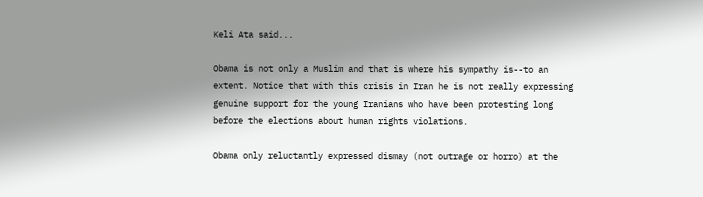Keli Ata said...

Obama is not only a Muslim and that is where his sympathy is--to an extent. Notice that with this crisis in Iran he is not really expressing genuine support for the young Iranians who have been protesting long before the elections about human rights violations.

Obama only reluctantly expressed dismay (not outrage or horro) at the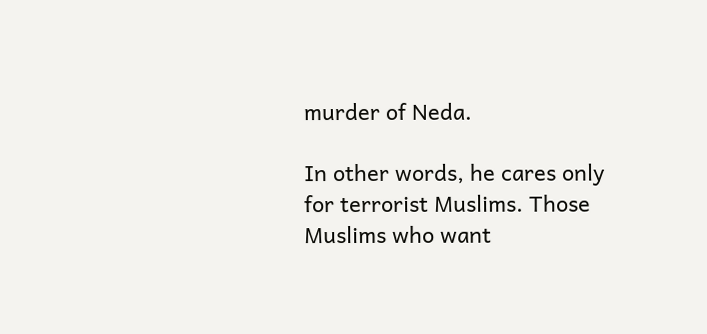murder of Neda.

In other words, he cares only for terrorist Muslims. Those Muslims who want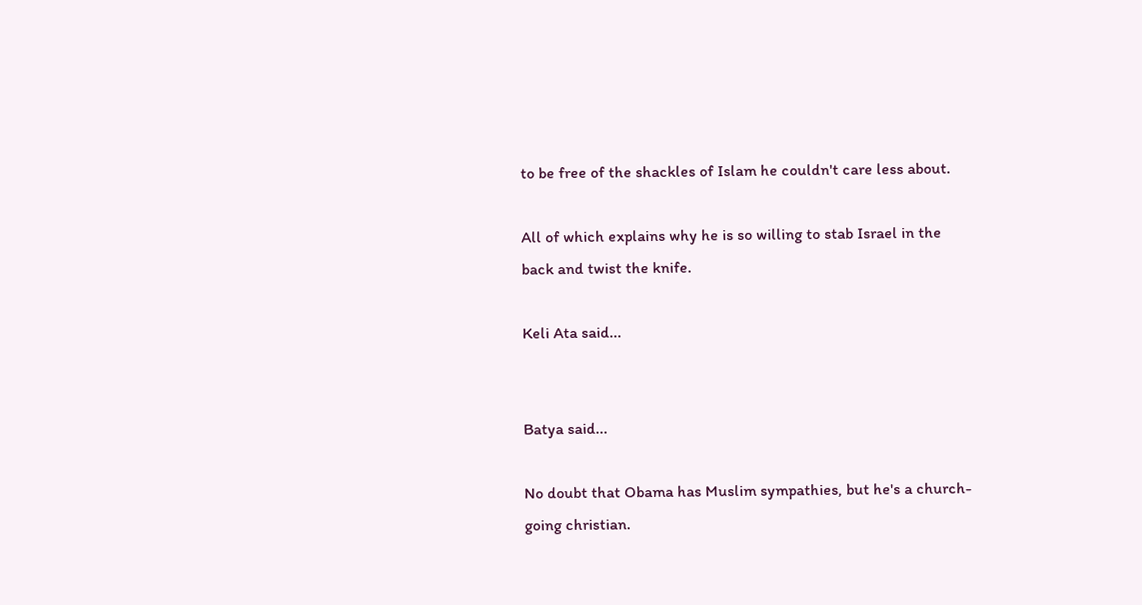to be free of the shackles of Islam he couldn't care less about.

All of which explains why he is so willing to stab Israel in the back and twist the knife.

Keli Ata said...


Batya said...

No doubt that Obama has Muslim sympathies, but he's a church-going christian.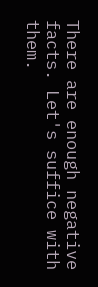There are enough negative facts. Let's suffice with them.